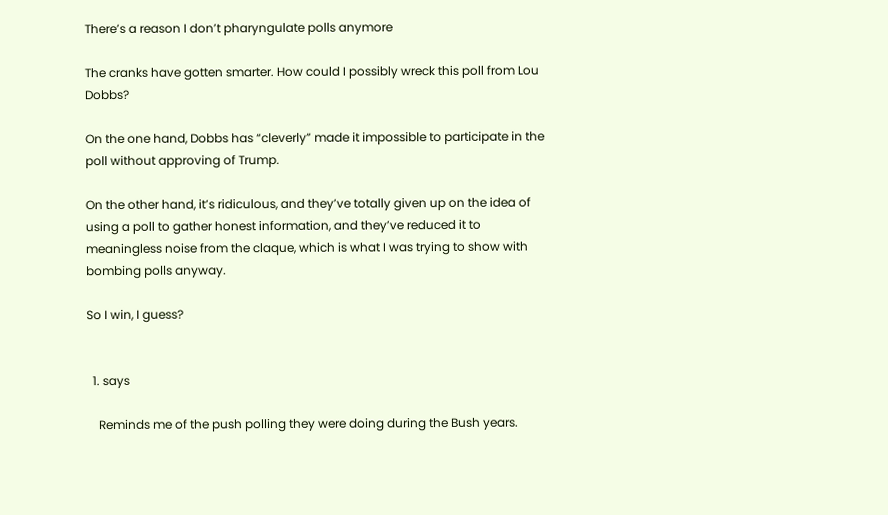There’s a reason I don’t pharyngulate polls anymore

The cranks have gotten smarter. How could I possibly wreck this poll from Lou Dobbs?

On the one hand, Dobbs has “cleverly” made it impossible to participate in the poll without approving of Trump.

On the other hand, it’s ridiculous, and they’ve totally given up on the idea of using a poll to gather honest information, and they’ve reduced it to meaningless noise from the claque, which is what I was trying to show with bombing polls anyway.

So I win, I guess?


  1. says

    Reminds me of the push polling they were doing during the Bush years.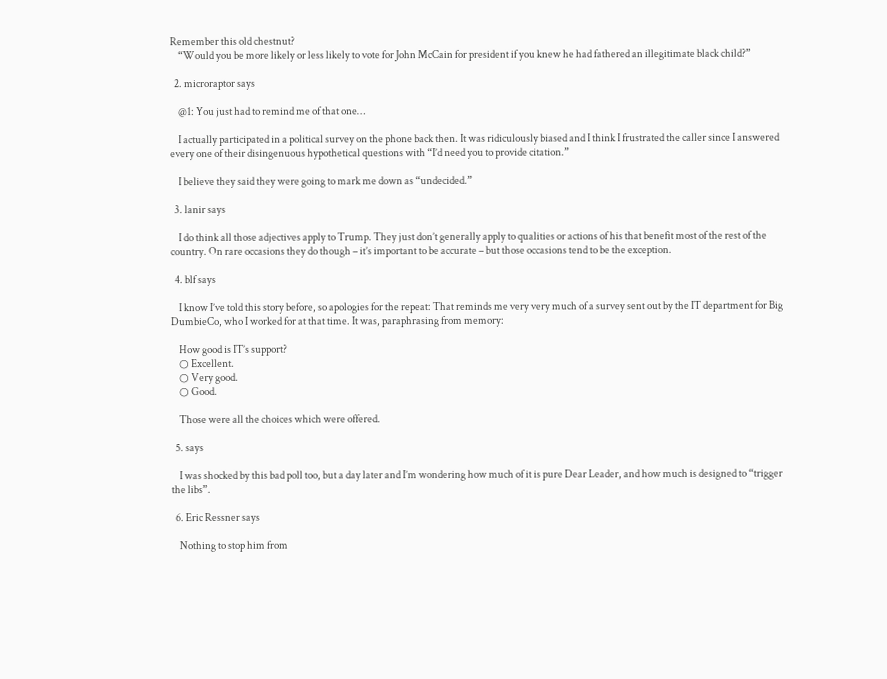Remember this old chestnut?
    “Would you be more likely or less likely to vote for John McCain for president if you knew he had fathered an illegitimate black child?”

  2. microraptor says

    @1: You just had to remind me of that one…

    I actually participated in a political survey on the phone back then. It was ridiculously biased and I think I frustrated the caller since I answered every one of their disingenuous hypothetical questions with “I’d need you to provide citation.”

    I believe they said they were going to mark me down as “undecided.”

  3. lanir says

    I do think all those adjectives apply to Trump. They just don’t generally apply to qualities or actions of his that benefit most of the rest of the country. On rare occasions they do though – it’s important to be accurate – but those occasions tend to be the exception.

  4. blf says

    I know I’ve told this story before, so apologies for the repeat: That reminds me very very much of a survey sent out by the IT department for Big DumbieCo, who I worked for at that time. It was, paraphrasing from memory:

    How good is IT’s support?
    ○ Excellent.
    ○ Very good.
    ○ Good.

    Those were all the choices which were offered.

  5. says

    I was shocked by this bad poll too, but a day later and I’m wondering how much of it is pure Dear Leader, and how much is designed to “trigger the libs”.

  6. Eric Ressner says

    Nothing to stop him from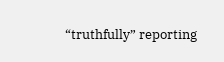“truthfully” reporting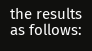the results as follows: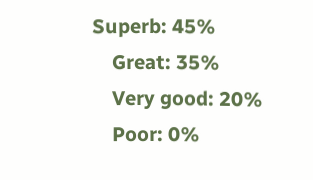Superb: 45%
    Great: 35%
    Very good: 20%
    Poor: 0%